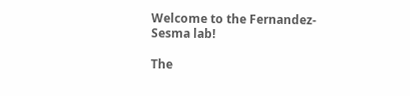Welcome to the Fernandez-Sesma lab!

The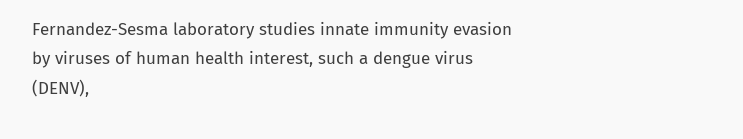Fernandez-Sesma laboratory studies innate immunity evasion by viruses of human health interest, such a dengue virus (DENV),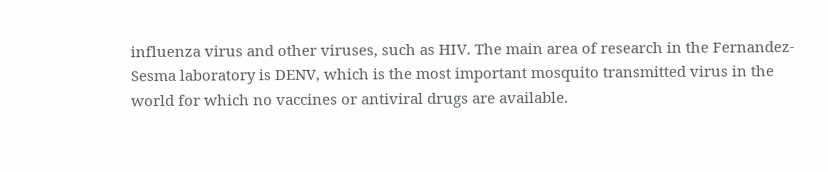influenza virus and other viruses, such as HIV. The main area of research in the Fernandez-Sesma laboratory is DENV, which is the most important mosquito transmitted virus in the world for which no vaccines or antiviral drugs are available.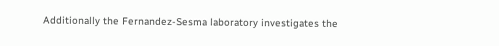Additionally the Fernandez-Sesma laboratory investigates the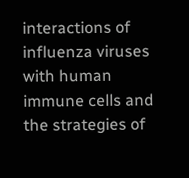interactions of influenza viruses with human immune cells and the strategies of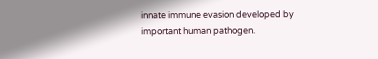innate immune evasion developed by important human pathogen.